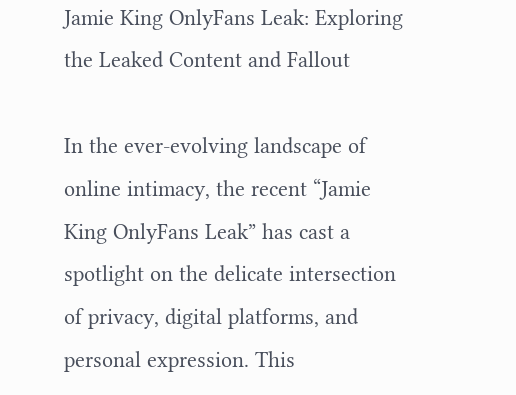Jamie King OnlyFans Leak: Exploring the Leaked Content and Fallout

In the ever-evolving landscape of online intimacy, the recent “Jamie King OnlyFans Leak” has cast a spotlight on the delicate intersection of privacy, digital platforms, and personal expression. This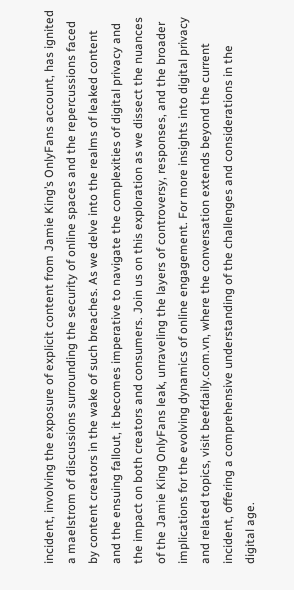incident, involving the exposure of explicit content from Jamie King’s OnlyFans account, has ignited a maelstrom of discussions surrounding the security of online spaces and the repercussions faced by content creators in the wake of such breaches. As we delve into the realms of leaked content and the ensuing fallout, it becomes imperative to navigate the complexities of digital privacy and the impact on both creators and consumers. Join us on this exploration as we dissect the nuances of the Jamie King OnlyFans leak, unraveling the layers of controversy, responses, and the broader implications for the evolving dynamics of online engagement. For more insights into digital privacy and related topics, visit beefdaily.com.vn, where the conversation extends beyond the current incident, offering a comprehensive understanding of the challenges and considerations in the digital age.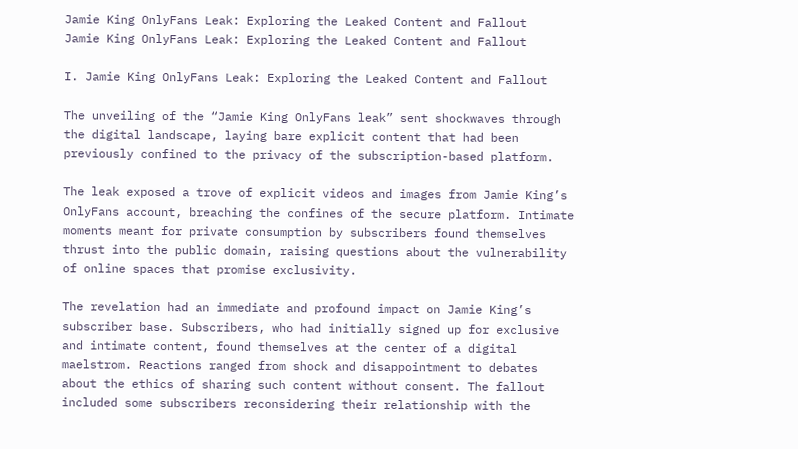Jamie King OnlyFans Leak: Exploring the Leaked Content and Fallout
Jamie King OnlyFans Leak: Exploring the Leaked Content and Fallout

I. Jamie King OnlyFans Leak: Exploring the Leaked Content and Fallout

The unveiling of the “Jamie King OnlyFans leak” sent shockwaves through the digital landscape, laying bare explicit content that had been previously confined to the privacy of the subscription-based platform.

The leak exposed a trove of explicit videos and images from Jamie King’s OnlyFans account, breaching the confines of the secure platform. Intimate moments meant for private consumption by subscribers found themselves thrust into the public domain, raising questions about the vulnerability of online spaces that promise exclusivity.

The revelation had an immediate and profound impact on Jamie King’s subscriber base. Subscribers, who had initially signed up for exclusive and intimate content, found themselves at the center of a digital maelstrom. Reactions ranged from shock and disappointment to debates about the ethics of sharing such content without consent. The fallout included some subscribers reconsidering their relationship with the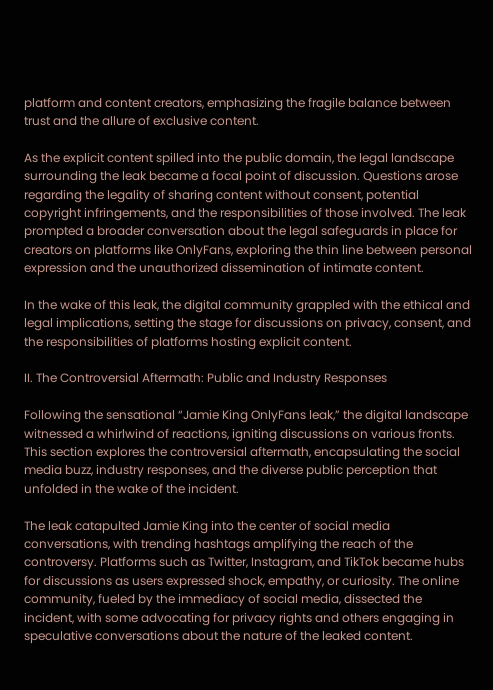platform and content creators, emphasizing the fragile balance between trust and the allure of exclusive content.

As the explicit content spilled into the public domain, the legal landscape surrounding the leak became a focal point of discussion. Questions arose regarding the legality of sharing content without consent, potential copyright infringements, and the responsibilities of those involved. The leak prompted a broader conversation about the legal safeguards in place for creators on platforms like OnlyFans, exploring the thin line between personal expression and the unauthorized dissemination of intimate content.

In the wake of this leak, the digital community grappled with the ethical and legal implications, setting the stage for discussions on privacy, consent, and the responsibilities of platforms hosting explicit content.

II. The Controversial Aftermath: Public and Industry Responses

Following the sensational “Jamie King OnlyFans leak,” the digital landscape witnessed a whirlwind of reactions, igniting discussions on various fronts. This section explores the controversial aftermath, encapsulating the social media buzz, industry responses, and the diverse public perception that unfolded in the wake of the incident.

The leak catapulted Jamie King into the center of social media conversations, with trending hashtags amplifying the reach of the controversy. Platforms such as Twitter, Instagram, and TikTok became hubs for discussions as users expressed shock, empathy, or curiosity. The online community, fueled by the immediacy of social media, dissected the incident, with some advocating for privacy rights and others engaging in speculative conversations about the nature of the leaked content.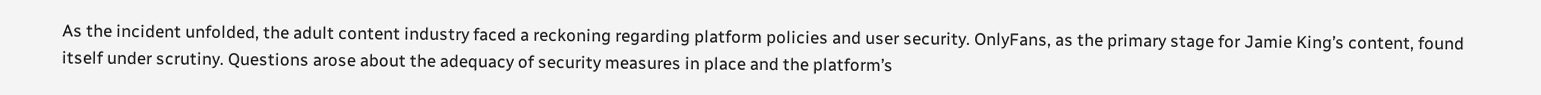As the incident unfolded, the adult content industry faced a reckoning regarding platform policies and user security. OnlyFans, as the primary stage for Jamie King’s content, found itself under scrutiny. Questions arose about the adequacy of security measures in place and the platform’s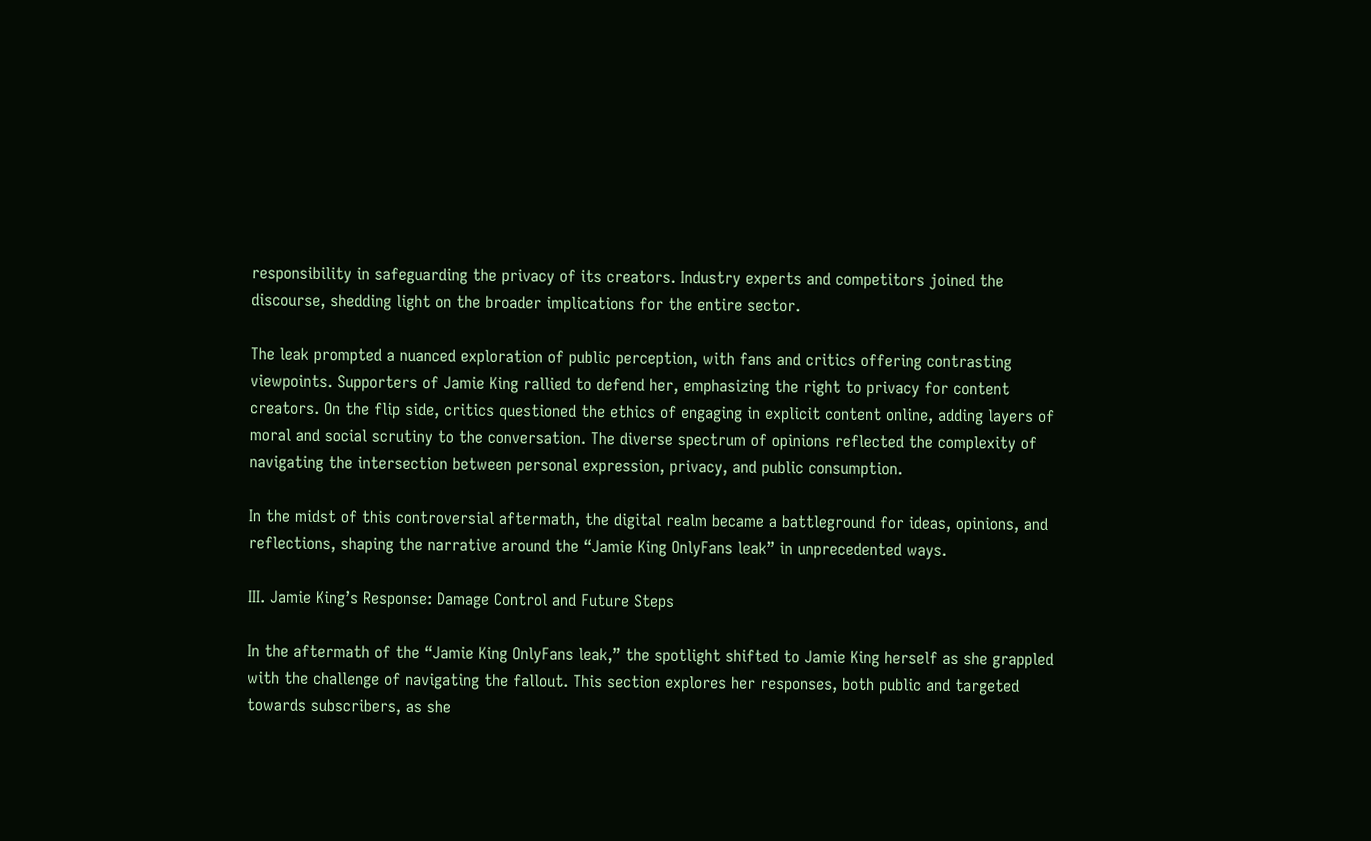responsibility in safeguarding the privacy of its creators. Industry experts and competitors joined the discourse, shedding light on the broader implications for the entire sector.

The leak prompted a nuanced exploration of public perception, with fans and critics offering contrasting viewpoints. Supporters of Jamie King rallied to defend her, emphasizing the right to privacy for content creators. On the flip side, critics questioned the ethics of engaging in explicit content online, adding layers of moral and social scrutiny to the conversation. The diverse spectrum of opinions reflected the complexity of navigating the intersection between personal expression, privacy, and public consumption.

In the midst of this controversial aftermath, the digital realm became a battleground for ideas, opinions, and reflections, shaping the narrative around the “Jamie King OnlyFans leak” in unprecedented ways.

III. Jamie King’s Response: Damage Control and Future Steps

In the aftermath of the “Jamie King OnlyFans leak,” the spotlight shifted to Jamie King herself as she grappled with the challenge of navigating the fallout. This section explores her responses, both public and targeted towards subscribers, as she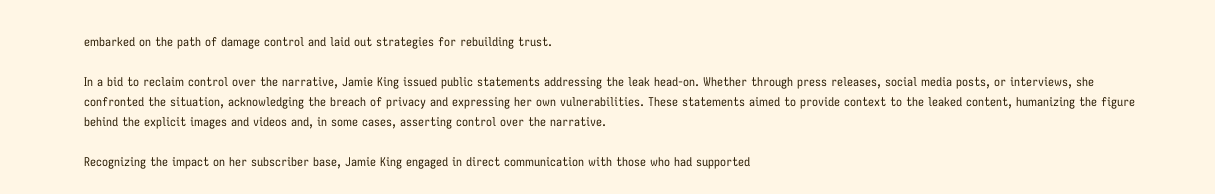embarked on the path of damage control and laid out strategies for rebuilding trust.

In a bid to reclaim control over the narrative, Jamie King issued public statements addressing the leak head-on. Whether through press releases, social media posts, or interviews, she confronted the situation, acknowledging the breach of privacy and expressing her own vulnerabilities. These statements aimed to provide context to the leaked content, humanizing the figure behind the explicit images and videos and, in some cases, asserting control over the narrative.

Recognizing the impact on her subscriber base, Jamie King engaged in direct communication with those who had supported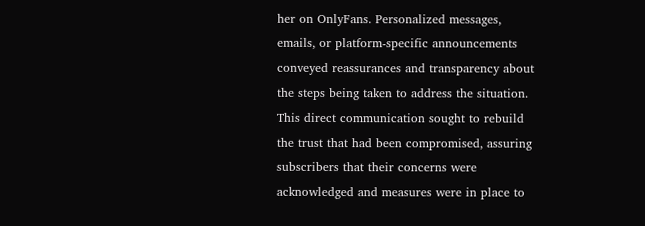her on OnlyFans. Personalized messages, emails, or platform-specific announcements conveyed reassurances and transparency about the steps being taken to address the situation. This direct communication sought to rebuild the trust that had been compromised, assuring subscribers that their concerns were acknowledged and measures were in place to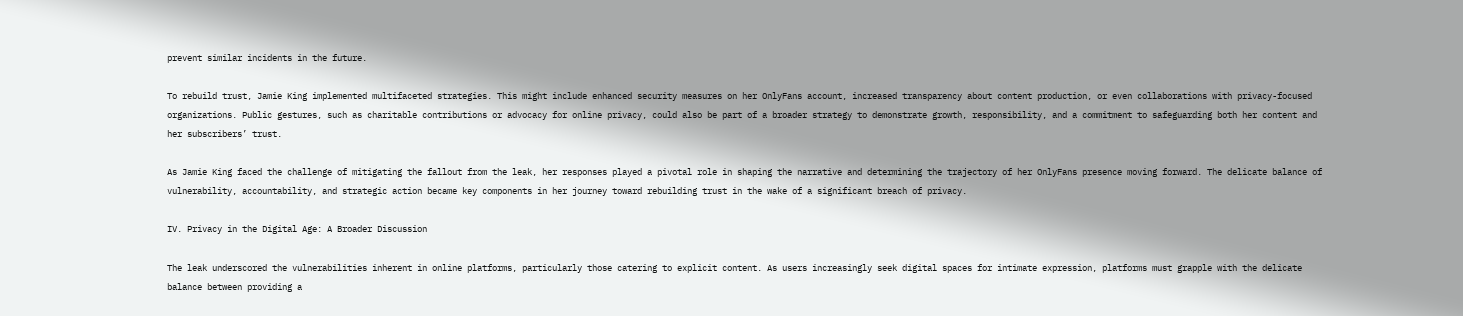prevent similar incidents in the future.

To rebuild trust, Jamie King implemented multifaceted strategies. This might include enhanced security measures on her OnlyFans account, increased transparency about content production, or even collaborations with privacy-focused organizations. Public gestures, such as charitable contributions or advocacy for online privacy, could also be part of a broader strategy to demonstrate growth, responsibility, and a commitment to safeguarding both her content and her subscribers’ trust.

As Jamie King faced the challenge of mitigating the fallout from the leak, her responses played a pivotal role in shaping the narrative and determining the trajectory of her OnlyFans presence moving forward. The delicate balance of vulnerability, accountability, and strategic action became key components in her journey toward rebuilding trust in the wake of a significant breach of privacy.

IV. Privacy in the Digital Age: A Broader Discussion

The leak underscored the vulnerabilities inherent in online platforms, particularly those catering to explicit content. As users increasingly seek digital spaces for intimate expression, platforms must grapple with the delicate balance between providing a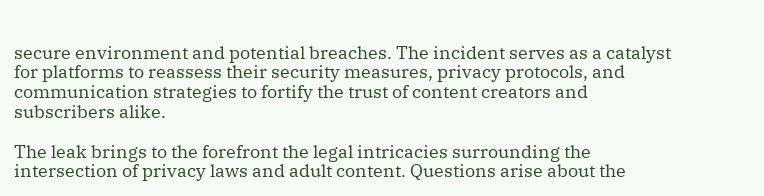secure environment and potential breaches. The incident serves as a catalyst for platforms to reassess their security measures, privacy protocols, and communication strategies to fortify the trust of content creators and subscribers alike.

The leak brings to the forefront the legal intricacies surrounding the intersection of privacy laws and adult content. Questions arise about the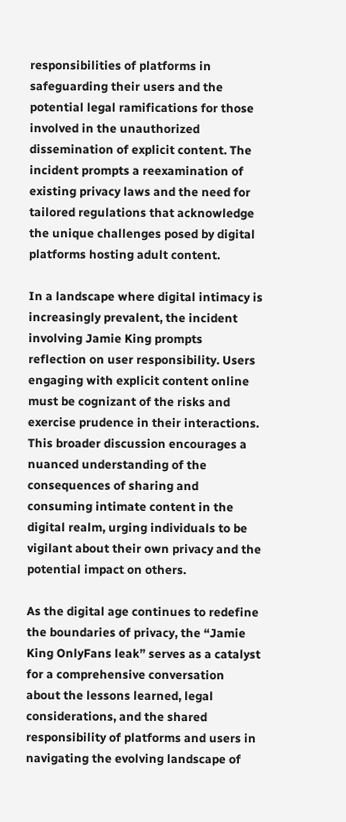responsibilities of platforms in safeguarding their users and the potential legal ramifications for those involved in the unauthorized dissemination of explicit content. The incident prompts a reexamination of existing privacy laws and the need for tailored regulations that acknowledge the unique challenges posed by digital platforms hosting adult content.

In a landscape where digital intimacy is increasingly prevalent, the incident involving Jamie King prompts reflection on user responsibility. Users engaging with explicit content online must be cognizant of the risks and exercise prudence in their interactions. This broader discussion encourages a nuanced understanding of the consequences of sharing and consuming intimate content in the digital realm, urging individuals to be vigilant about their own privacy and the potential impact on others.

As the digital age continues to redefine the boundaries of privacy, the “Jamie King OnlyFans leak” serves as a catalyst for a comprehensive conversation about the lessons learned, legal considerations, and the shared responsibility of platforms and users in navigating the evolving landscape of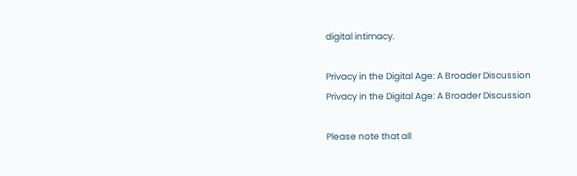digital intimacy.

Privacy in the Digital Age: A Broader Discussion
Privacy in the Digital Age: A Broader Discussion

Please note that all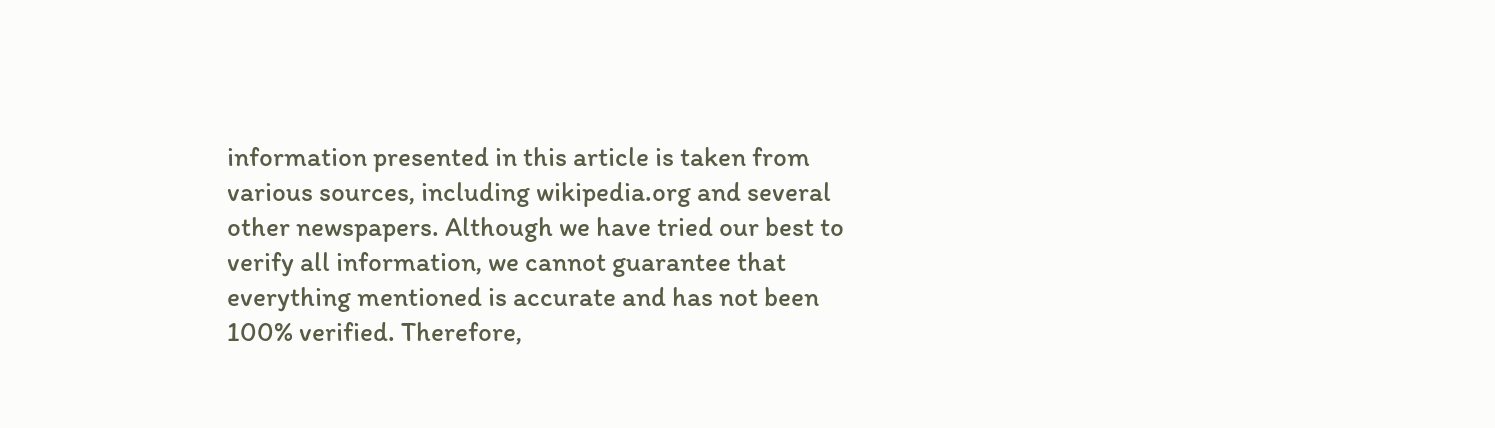information presented in this article is taken from various sources, including wikipedia.org and several other newspapers. Although we have tried our best to verify all information, we cannot guarantee that everything mentioned is accurate and has not been 100% verified. Therefore,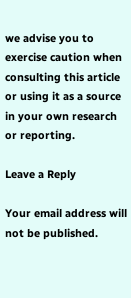we advise you to exercise caution when consulting this article or using it as a source in your own research or reporting.

Leave a Reply

Your email address will not be published.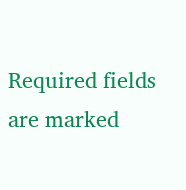Required fields are marked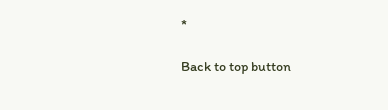*

Back to top button